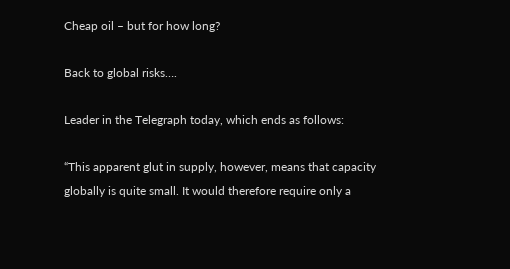Cheap oil – but for how long?

Back to global risks….

Leader in the Telegraph today, which ends as follows:

“This apparent glut in supply, however, means that capacity globally is quite small. It would therefore require only a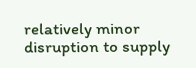relatively minor disruption to supply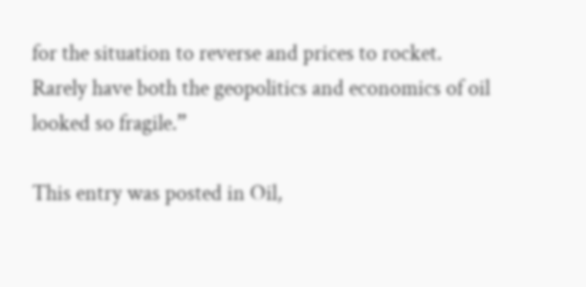for the situation to reverse and prices to rocket. Rarely have both the geopolitics and economics of oil looked so fragile.”

This entry was posted in Oil,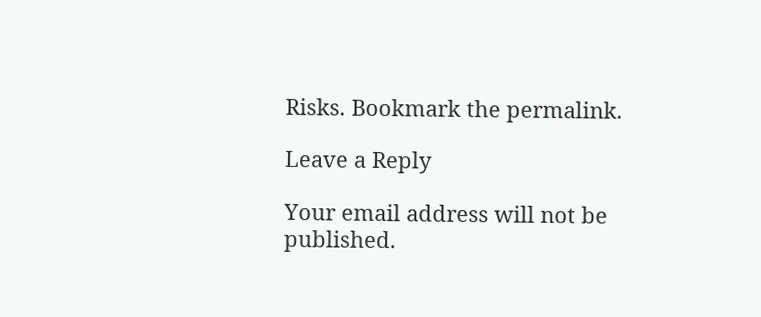Risks. Bookmark the permalink.

Leave a Reply

Your email address will not be published.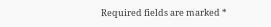Required fields are marked *